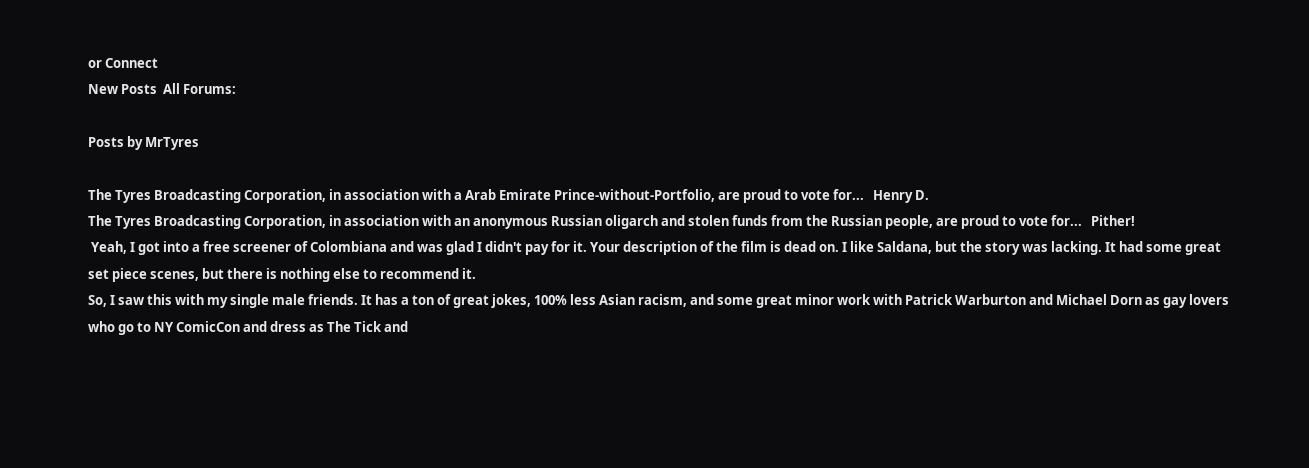or Connect
New Posts  All Forums:

Posts by MrTyres

The Tyres Broadcasting Corporation, in association with a Arab Emirate Prince-without-Portfolio, are proud to vote for...   Henry D.
The Tyres Broadcasting Corporation, in association with an anonymous Russian oligarch and stolen funds from the Russian people, are proud to vote for...   Pither!
 Yeah, I got into a free screener of Colombiana and was glad I didn't pay for it. Your description of the film is dead on. I like Saldana, but the story was lacking. It had some great set piece scenes, but there is nothing else to recommend it.
So, I saw this with my single male friends. It has a ton of great jokes, 100% less Asian racism, and some great minor work with Patrick Warburton and Michael Dorn as gay lovers who go to NY ComicCon and dress as The Tick and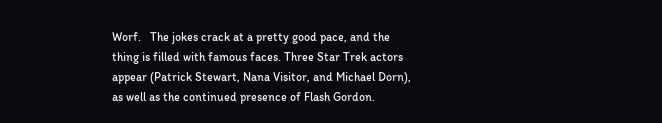Worf.   The jokes crack at a pretty good pace, and the thing is filled with famous faces. Three Star Trek actors appear (Patrick Stewart, Nana Visitor, and Michael Dorn), as well as the continued presence of Flash Gordon.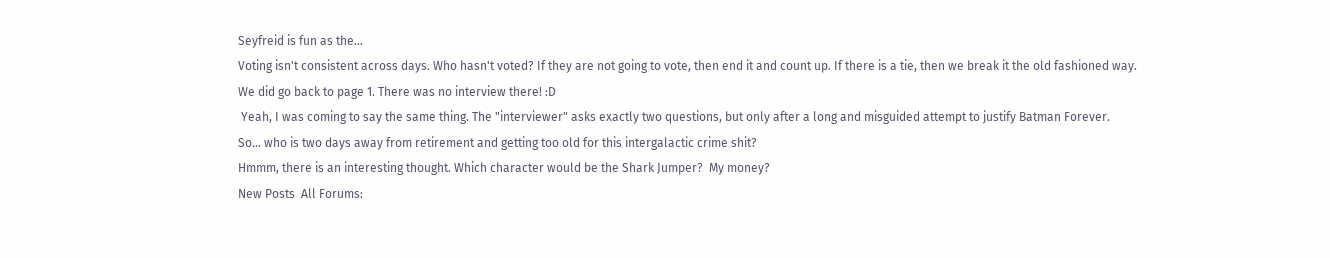Seyfreid is fun as the...
Voting isn't consistent across days. Who hasn't voted? If they are not going to vote, then end it and count up. If there is a tie, then we break it the old fashioned way.
We did go back to page 1. There was no interview there! :D
 Yeah, I was coming to say the same thing. The "interviewer" asks exactly two questions, but only after a long and misguided attempt to justify Batman Forever.
So... who is two days away from retirement and getting too old for this intergalactic crime shit?
Hmmm, there is an interesting thought. Which character would be the Shark Jumper?  My money?
New Posts  All Forums: